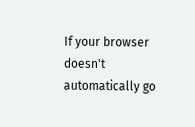If your browser doesn't automatically go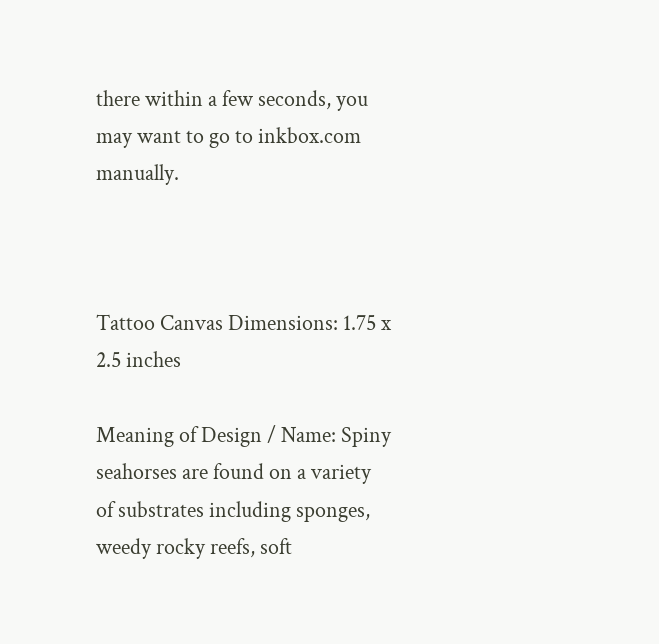there within a few seconds, you may want to go to inkbox.com manually.



Tattoo Canvas Dimensions: 1.75 x 2.5 inches

Meaning of Design / Name: Spiny seahorses are found on a variety of substrates including sponges, weedy rocky reefs, soft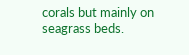corals but mainly on seagrass beds.